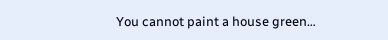You cannot paint a house green…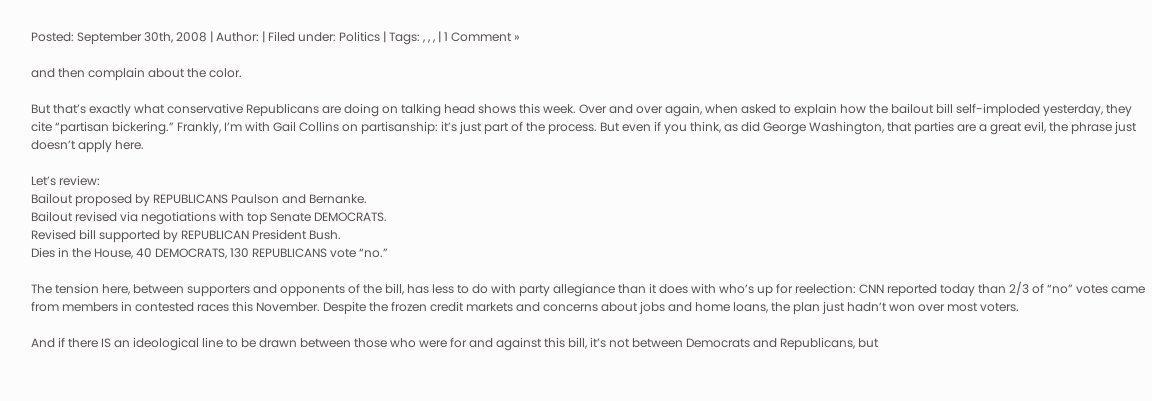Posted: September 30th, 2008 | Author: | Filed under: Politics | Tags: , , , | 1 Comment »

and then complain about the color.

But that’s exactly what conservative Republicans are doing on talking head shows this week. Over and over again, when asked to explain how the bailout bill self-imploded yesterday, they cite “partisan bickering.” Frankly, I’m with Gail Collins on partisanship: it’s just part of the process. But even if you think, as did George Washington, that parties are a great evil, the phrase just doesn’t apply here.

Let’s review:
Bailout proposed by REPUBLICANS Paulson and Bernanke.
Bailout revised via negotiations with top Senate DEMOCRATS.
Revised bill supported by REPUBLICAN President Bush.
Dies in the House, 40 DEMOCRATS, 130 REPUBLICANS vote “no.”

The tension here, between supporters and opponents of the bill, has less to do with party allegiance than it does with who’s up for reelection: CNN reported today than 2/3 of “no” votes came from members in contested races this November. Despite the frozen credit markets and concerns about jobs and home loans, the plan just hadn’t won over most voters.

And if there IS an ideological line to be drawn between those who were for and against this bill, it’s not between Democrats and Republicans, but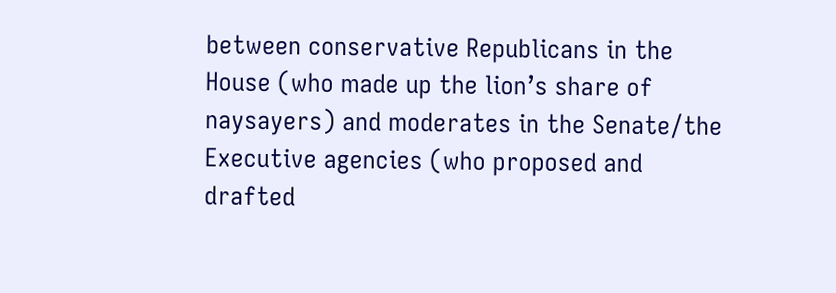between conservative Republicans in the House (who made up the lion’s share of naysayers) and moderates in the Senate/the Executive agencies (who proposed and drafted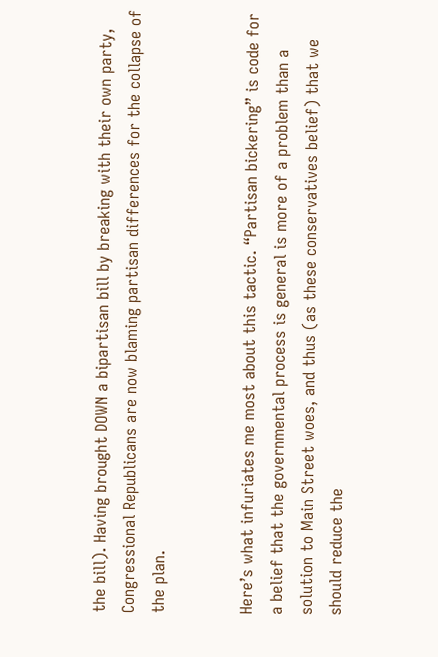the bill). Having brought DOWN a bipartisan bill by breaking with their own party, Congressional Republicans are now blaming partisan differences for the collapse of the plan.


Here’s what infuriates me most about this tactic. “Partisan bickering” is code for a belief that the governmental process is general is more of a problem than a solution to Main Street woes, and thus (as these conservatives belief) that we should reduce the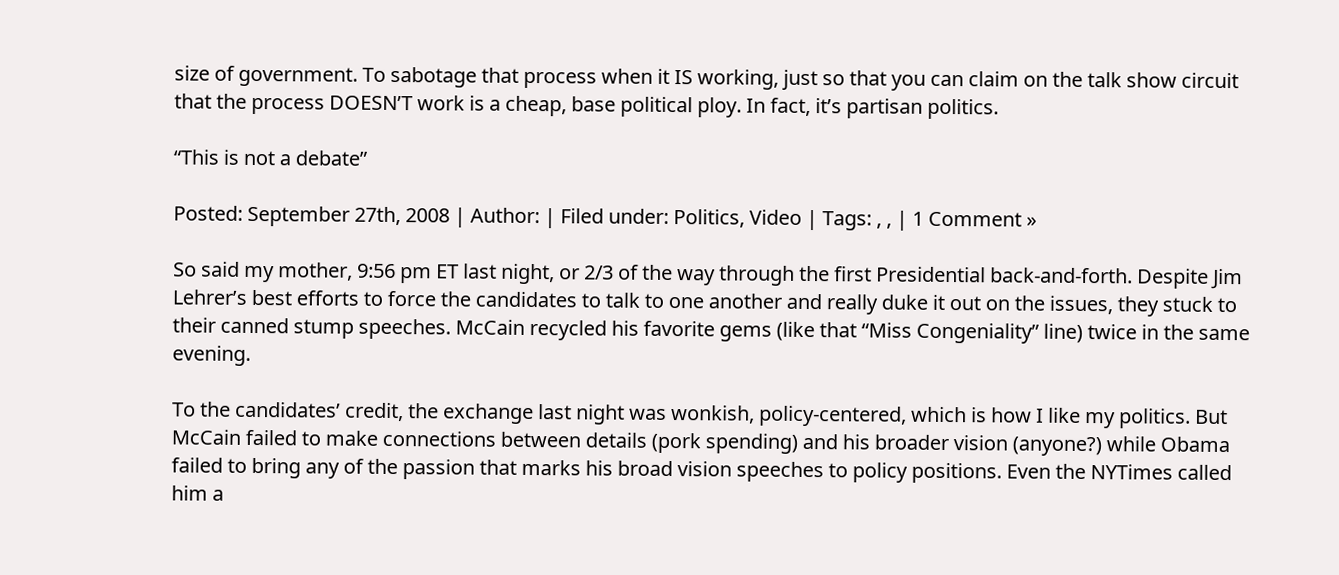size of government. To sabotage that process when it IS working, just so that you can claim on the talk show circuit that the process DOESN’T work is a cheap, base political ploy. In fact, it’s partisan politics.

“This is not a debate”

Posted: September 27th, 2008 | Author: | Filed under: Politics, Video | Tags: , , | 1 Comment »

So said my mother, 9:56 pm ET last night, or 2/3 of the way through the first Presidential back-and-forth. Despite Jim Lehrer’s best efforts to force the candidates to talk to one another and really duke it out on the issues, they stuck to their canned stump speeches. McCain recycled his favorite gems (like that “Miss Congeniality” line) twice in the same evening.

To the candidates’ credit, the exchange last night was wonkish, policy-centered, which is how I like my politics. But McCain failed to make connections between details (pork spending) and his broader vision (anyone?) while Obama failed to bring any of the passion that marks his broad vision speeches to policy positions. Even the NYTimes called him a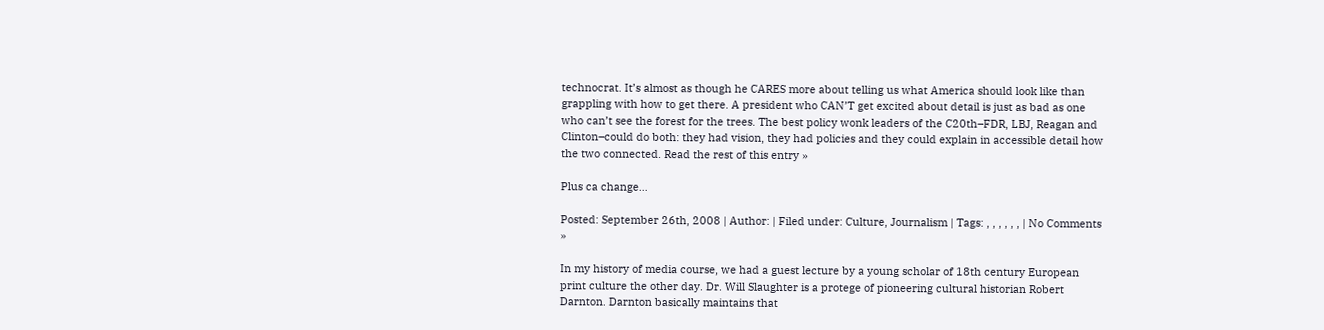technocrat. It’s almost as though he CARES more about telling us what America should look like than grappling with how to get there. A president who CAN’T get excited about detail is just as bad as one who can’t see the forest for the trees. The best policy wonk leaders of the C20th–FDR, LBJ, Reagan and Clinton–could do both: they had vision, they had policies and they could explain in accessible detail how the two connected. Read the rest of this entry »

Plus ca change…

Posted: September 26th, 2008 | Author: | Filed under: Culture, Journalism | Tags: , , , , , , | No Comments »

In my history of media course, we had a guest lecture by a young scholar of 18th century European print culture the other day. Dr. Will Slaughter is a protege of pioneering cultural historian Robert Darnton. Darnton basically maintains that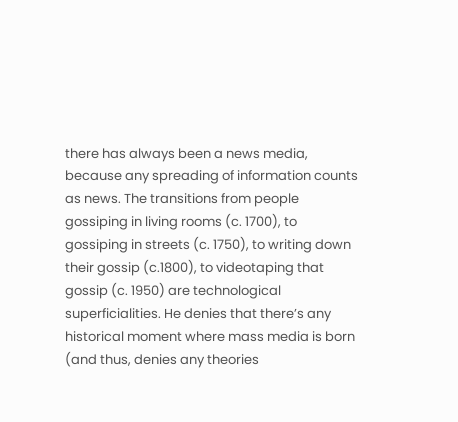there has always been a news media, because any spreading of information counts as news. The transitions from people gossiping in living rooms (c. 1700), to gossiping in streets (c. 1750), to writing down their gossip (c.1800), to videotaping that gossip (c. 1950) are technological superficialities. He denies that there’s any historical moment where mass media is born (and thus, denies any theories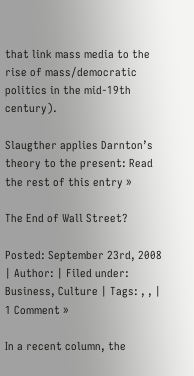that link mass media to the rise of mass/democratic politics in the mid-19th century).

Slaugther applies Darnton’s theory to the present: Read the rest of this entry »

The End of Wall Street?

Posted: September 23rd, 2008 | Author: | Filed under: Business, Culture | Tags: , , | 1 Comment »

In a recent column, the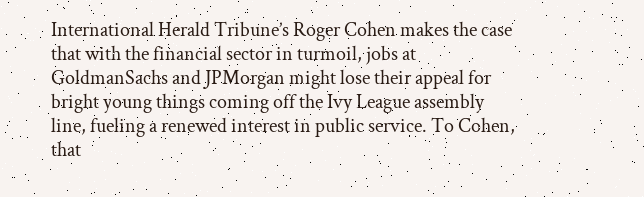International Herald Tribune’s Roger Cohen makes the case that with the financial sector in turmoil, jobs at GoldmanSachs and JPMorgan might lose their appeal for bright young things coming off the Ivy League assembly line, fueling a renewed interest in public service. To Cohen, that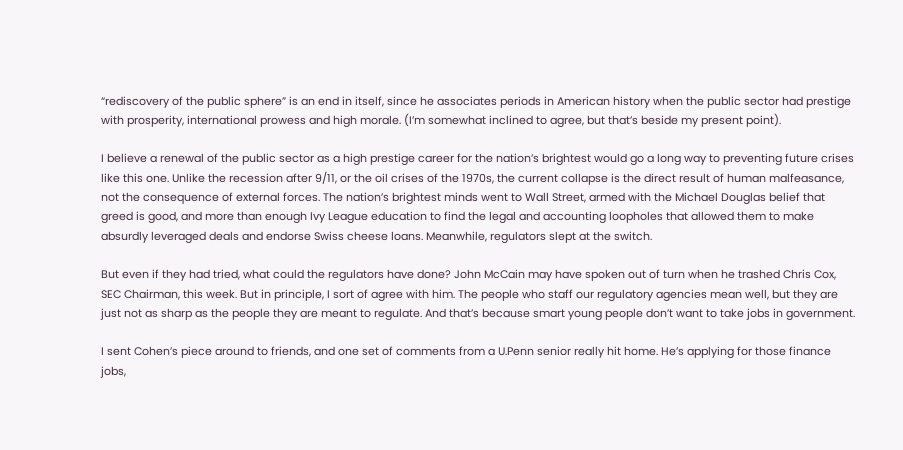“rediscovery of the public sphere” is an end in itself, since he associates periods in American history when the public sector had prestige with prosperity, international prowess and high morale. (I’m somewhat inclined to agree, but that’s beside my present point).

I believe a renewal of the public sector as a high prestige career for the nation’s brightest would go a long way to preventing future crises like this one. Unlike the recession after 9/11, or the oil crises of the 1970s, the current collapse is the direct result of human malfeasance, not the consequence of external forces. The nation’s brightest minds went to Wall Street, armed with the Michael Douglas belief that greed is good, and more than enough Ivy League education to find the legal and accounting loopholes that allowed them to make absurdly leveraged deals and endorse Swiss cheese loans. Meanwhile, regulators slept at the switch.

But even if they had tried, what could the regulators have done? John McCain may have spoken out of turn when he trashed Chris Cox, SEC Chairman, this week. But in principle, I sort of agree with him. The people who staff our regulatory agencies mean well, but they are just not as sharp as the people they are meant to regulate. And that’s because smart young people don’t want to take jobs in government.

I sent Cohen’s piece around to friends, and one set of comments from a U.Penn senior really hit home. He’s applying for those finance jobs,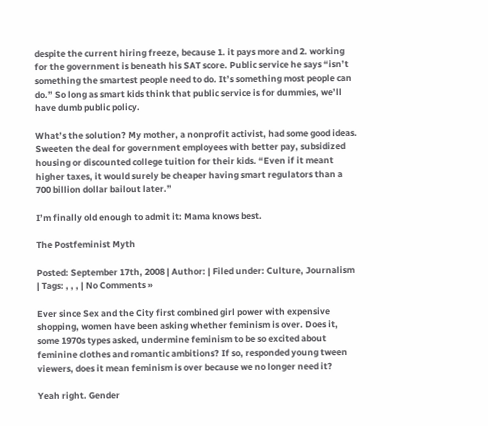despite the current hiring freeze, because 1. it pays more and 2. working for the government is beneath his SAT score. Public service he says “isn’t something the smartest people need to do. It’s something most people can do.” So long as smart kids think that public service is for dummies, we’ll have dumb public policy.

What’s the solution? My mother, a nonprofit activist, had some good ideas. Sweeten the deal for government employees with better pay, subsidized housing or discounted college tuition for their kids. “Even if it meant higher taxes, it would surely be cheaper having smart regulators than a 700 billion dollar bailout later.”

I’m finally old enough to admit it: Mama knows best.

The Postfeminist Myth

Posted: September 17th, 2008 | Author: | Filed under: Culture, Journalism | Tags: , , , | No Comments »

Ever since Sex and the City first combined girl power with expensive shopping, women have been asking whether feminism is over. Does it, some 1970s types asked, undermine feminism to be so excited about feminine clothes and romantic ambitions? If so, responded young tween viewers, does it mean feminism is over because we no longer need it?

Yeah right. Gender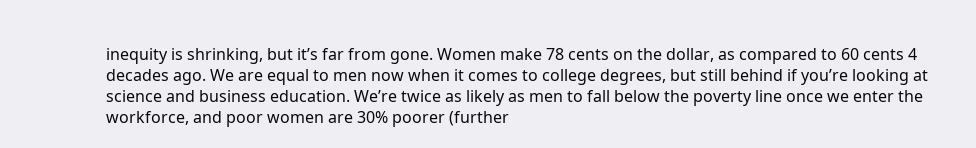inequity is shrinking, but it’s far from gone. Women make 78 cents on the dollar, as compared to 60 cents 4 decades ago. We are equal to men now when it comes to college degrees, but still behind if you’re looking at science and business education. We’re twice as likely as men to fall below the poverty line once we enter the workforce, and poor women are 30% poorer (further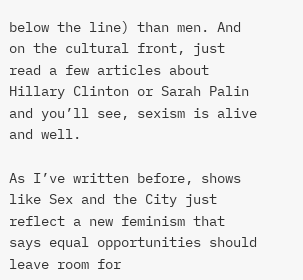below the line) than men. And on the cultural front, just read a few articles about Hillary Clinton or Sarah Palin and you’ll see, sexism is alive and well.

As I’ve written before, shows like Sex and the City just reflect a new feminism that says equal opportunities should leave room for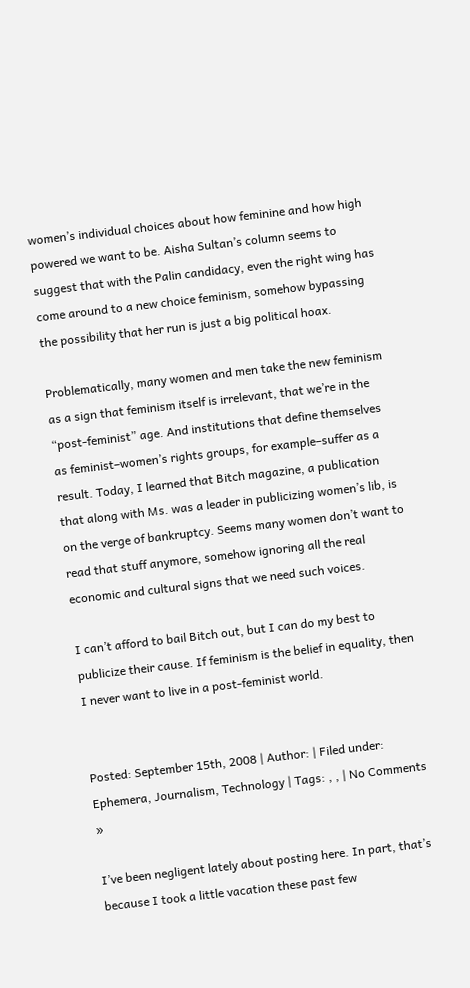women’s individual choices about how feminine and how high powered we want to be. Aisha Sultan’s column seems to suggest that with the Palin candidacy, even the right wing has come around to a new choice feminism, somehow bypassing the possibility that her run is just a big political hoax.

Problematically, many women and men take the new feminism as a sign that feminism itself is irrelevant, that we’re in the “post-feminist” age. And institutions that define themselves as feminist–women’s rights groups, for example–suffer as a result. Today, I learned that Bitch magazine, a publication that along with Ms. was a leader in publicizing women’s lib, is on the verge of bankruptcy. Seems many women don’t want to read that stuff anymore, somehow ignoring all the real economic and cultural signs that we need such voices.

I can’t afford to bail Bitch out, but I can do my best to publicize their cause. If feminism is the belief in equality, then I never want to live in a post-feminist world.


Posted: September 15th, 2008 | Author: | Filed under: Ephemera, Journalism, Technology | Tags: , , | No Comments »

I’ve been negligent lately about posting here. In part, that’s because I took a little vacation these past few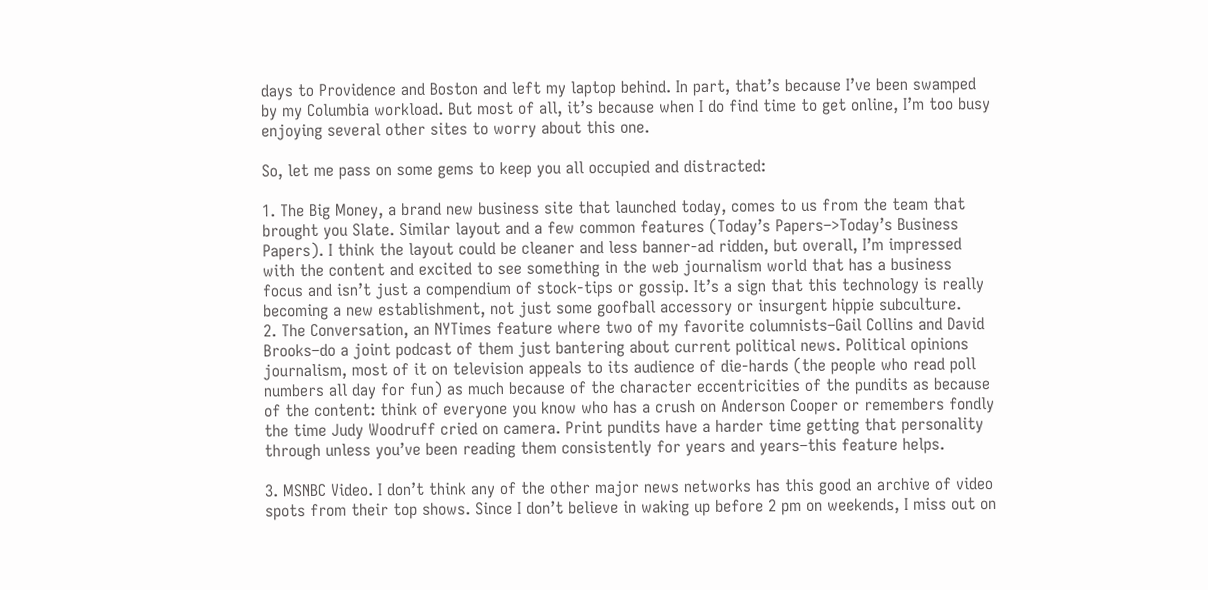days to Providence and Boston and left my laptop behind. In part, that’s because I’ve been swamped by my Columbia workload. But most of all, it’s because when I do find time to get online, I’m too busy enjoying several other sites to worry about this one.

So, let me pass on some gems to keep you all occupied and distracted:

1. The Big Money, a brand new business site that launched today, comes to us from the team that brought you Slate. Similar layout and a few common features (Today’s Papers–>Today’s Business Papers). I think the layout could be cleaner and less banner-ad ridden, but overall, I’m impressed with the content and excited to see something in the web journalism world that has a business focus and isn’t just a compendium of stock-tips or gossip. It’s a sign that this technology is really becoming a new establishment, not just some goofball accessory or insurgent hippie subculture.
2. The Conversation, an NYTimes feature where two of my favorite columnists–Gail Collins and David Brooks–do a joint podcast of them just bantering about current political news. Political opinions journalism, most of it on television appeals to its audience of die-hards (the people who read poll numbers all day for fun) as much because of the character eccentricities of the pundits as because of the content: think of everyone you know who has a crush on Anderson Cooper or remembers fondly the time Judy Woodruff cried on camera. Print pundits have a harder time getting that personality through unless you’ve been reading them consistently for years and years–this feature helps.

3. MSNBC Video. I don’t think any of the other major news networks has this good an archive of video spots from their top shows. Since I don’t believe in waking up before 2 pm on weekends, I miss out on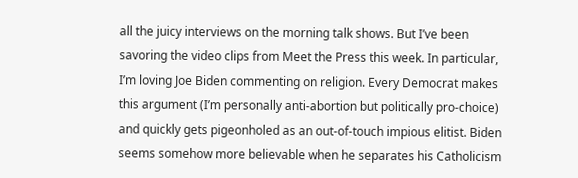all the juicy interviews on the morning talk shows. But I’ve been savoring the video clips from Meet the Press this week. In particular, I’m loving Joe Biden commenting on religion. Every Democrat makes this argument (I’m personally anti-abortion but politically pro-choice) and quickly gets pigeonholed as an out-of-touch impious elitist. Biden seems somehow more believable when he separates his Catholicism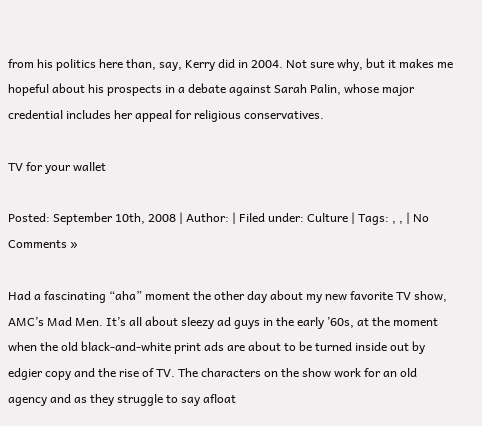from his politics here than, say, Kerry did in 2004. Not sure why, but it makes me hopeful about his prospects in a debate against Sarah Palin, whose major credential includes her appeal for religious conservatives.

TV for your wallet

Posted: September 10th, 2008 | Author: | Filed under: Culture | Tags: , , | No Comments »

Had a fascinating “aha” moment the other day about my new favorite TV show, AMC’s Mad Men. It’s all about sleezy ad guys in the early ’60s, at the moment when the old black-and-white print ads are about to be turned inside out by edgier copy and the rise of TV. The characters on the show work for an old agency and as they struggle to say afloat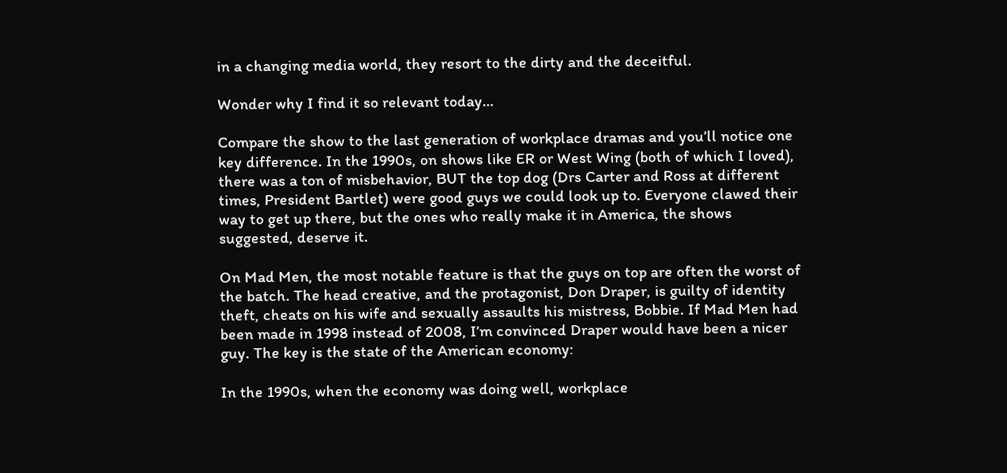in a changing media world, they resort to the dirty and the deceitful.

Wonder why I find it so relevant today…

Compare the show to the last generation of workplace dramas and you’ll notice one key difference. In the 1990s, on shows like ER or West Wing (both of which I loved), there was a ton of misbehavior, BUT the top dog (Drs Carter and Ross at different times, President Bartlet) were good guys we could look up to. Everyone clawed their way to get up there, but the ones who really make it in America, the shows suggested, deserve it.

On Mad Men, the most notable feature is that the guys on top are often the worst of the batch. The head creative, and the protagonist, Don Draper, is guilty of identity theft, cheats on his wife and sexually assaults his mistress, Bobbie. If Mad Men had been made in 1998 instead of 2008, I’m convinced Draper would have been a nicer guy. The key is the state of the American economy:

In the 1990s, when the economy was doing well, workplace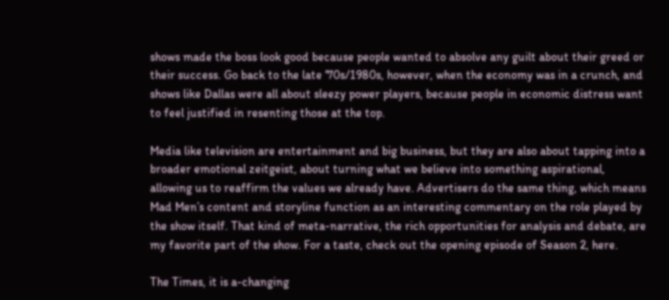shows made the boss look good because people wanted to absolve any guilt about their greed or their success. Go back to the late ‘70s/1980s, however, when the economy was in a crunch, and shows like Dallas were all about sleezy power players, because people in economic distress want to feel justified in resenting those at the top.

Media like television are entertainment and big business, but they are also about tapping into a broader emotional zeitgeist, about turning what we believe into something aspirational, allowing us to reaffirm the values we already have. Advertisers do the same thing, which means Mad Men’s content and storyline function as an interesting commentary on the role played by the show itself. That kind of meta-narrative, the rich opportunities for analysis and debate, are my favorite part of the show. For a taste, check out the opening episode of Season 2, here.

The Times, it is a-changing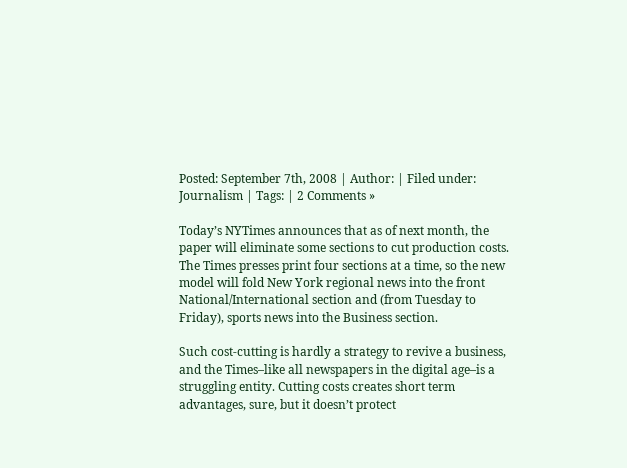Posted: September 7th, 2008 | Author: | Filed under: Journalism | Tags: | 2 Comments »

Today’s NYTimes announces that as of next month, the paper will eliminate some sections to cut production costs. The Times presses print four sections at a time, so the new model will fold New York regional news into the front National/International section and (from Tuesday to Friday), sports news into the Business section.

Such cost-cutting is hardly a strategy to revive a business, and the Times–like all newspapers in the digital age–is a struggling entity. Cutting costs creates short term advantages, sure, but it doesn’t protect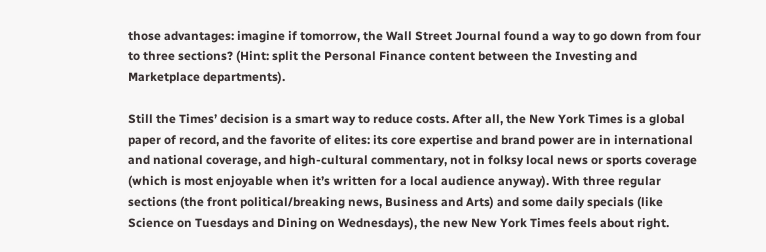those advantages: imagine if tomorrow, the Wall Street Journal found a way to go down from four to three sections? (Hint: split the Personal Finance content between the Investing and Marketplace departments).

Still the Times’ decision is a smart way to reduce costs. After all, the New York Times is a global paper of record, and the favorite of elites: its core expertise and brand power are in international and national coverage, and high-cultural commentary, not in folksy local news or sports coverage (which is most enjoyable when it’s written for a local audience anyway). With three regular sections (the front political/breaking news, Business and Arts) and some daily specials (like Science on Tuesdays and Dining on Wednesdays), the new New York Times feels about right.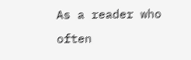As a reader who often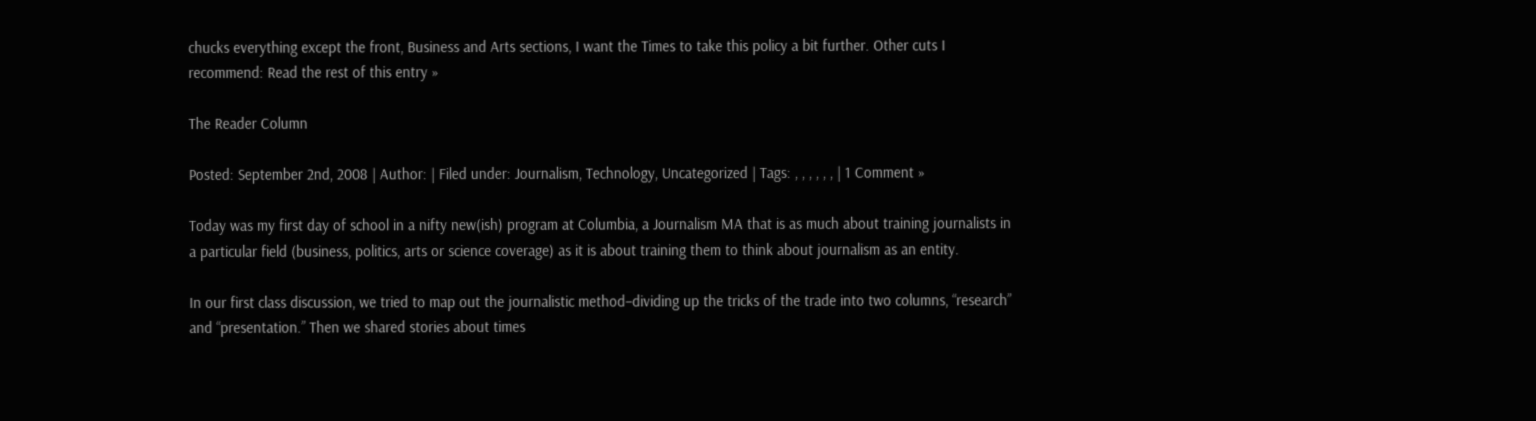chucks everything except the front, Business and Arts sections, I want the Times to take this policy a bit further. Other cuts I recommend: Read the rest of this entry »

The Reader Column

Posted: September 2nd, 2008 | Author: | Filed under: Journalism, Technology, Uncategorized | Tags: , , , , , , | 1 Comment »

Today was my first day of school in a nifty new(ish) program at Columbia, a Journalism MA that is as much about training journalists in a particular field (business, politics, arts or science coverage) as it is about training them to think about journalism as an entity.

In our first class discussion, we tried to map out the journalistic method–dividing up the tricks of the trade into two columns, “research” and “presentation.” Then we shared stories about times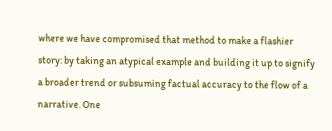where we have compromised that method to make a flashier story: by taking an atypical example and building it up to signify a broader trend or subsuming factual accuracy to the flow of a narrative. One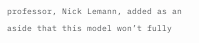professor, Nick Lemann, added as an aside that this model won’t fully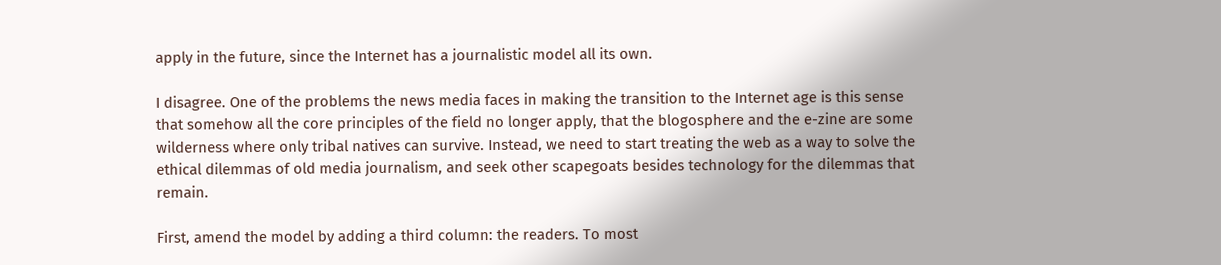apply in the future, since the Internet has a journalistic model all its own.

I disagree. One of the problems the news media faces in making the transition to the Internet age is this sense that somehow all the core principles of the field no longer apply, that the blogosphere and the e-zine are some wilderness where only tribal natives can survive. Instead, we need to start treating the web as a way to solve the ethical dilemmas of old media journalism, and seek other scapegoats besides technology for the dilemmas that remain.

First, amend the model by adding a third column: the readers. To most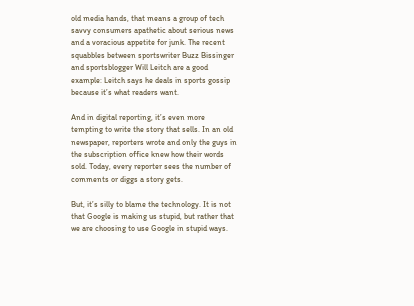old media hands, that means a group of tech savvy consumers apathetic about serious news and a voracious appetite for junk. The recent squabbles between sportswriter Buzz Bissinger and sportsblogger Will Leitch are a good example: Leitch says he deals in sports gossip because it’s what readers want.

And in digital reporting, it’s even more tempting to write the story that sells. In an old newspaper, reporters wrote and only the guys in the subscription office knew how their words sold. Today, every reporter sees the number of comments or diggs a story gets.

But, it’s silly to blame the technology. It is not that Google is making us stupid, but rather that we are choosing to use Google in stupid ways.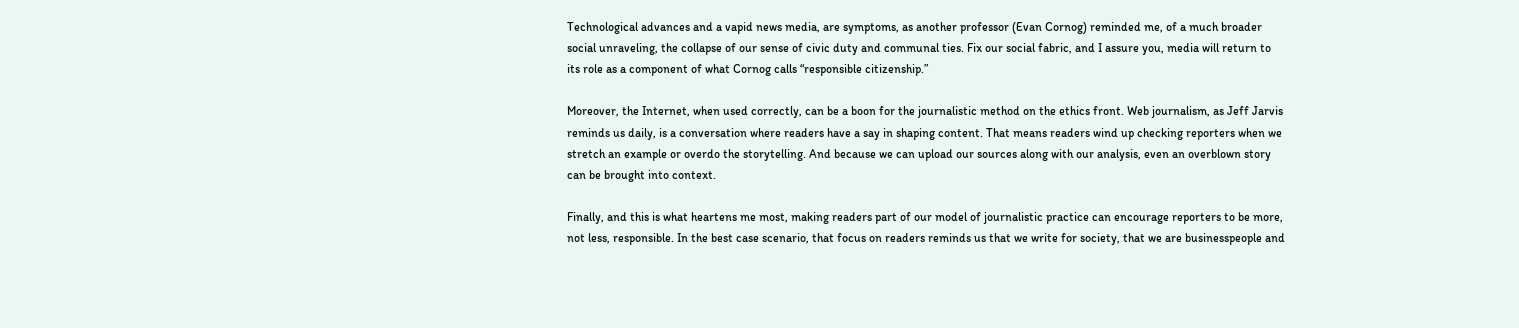Technological advances and a vapid news media, are symptoms, as another professor (Evan Cornog) reminded me, of a much broader social unraveling, the collapse of our sense of civic duty and communal ties. Fix our social fabric, and I assure you, media will return to its role as a component of what Cornog calls “responsible citizenship.”

Moreover, the Internet, when used correctly, can be a boon for the journalistic method on the ethics front. Web journalism, as Jeff Jarvis reminds us daily, is a conversation where readers have a say in shaping content. That means readers wind up checking reporters when we stretch an example or overdo the storytelling. And because we can upload our sources along with our analysis, even an overblown story can be brought into context.

Finally, and this is what heartens me most, making readers part of our model of journalistic practice can encourage reporters to be more, not less, responsible. In the best case scenario, that focus on readers reminds us that we write for society, that we are businesspeople and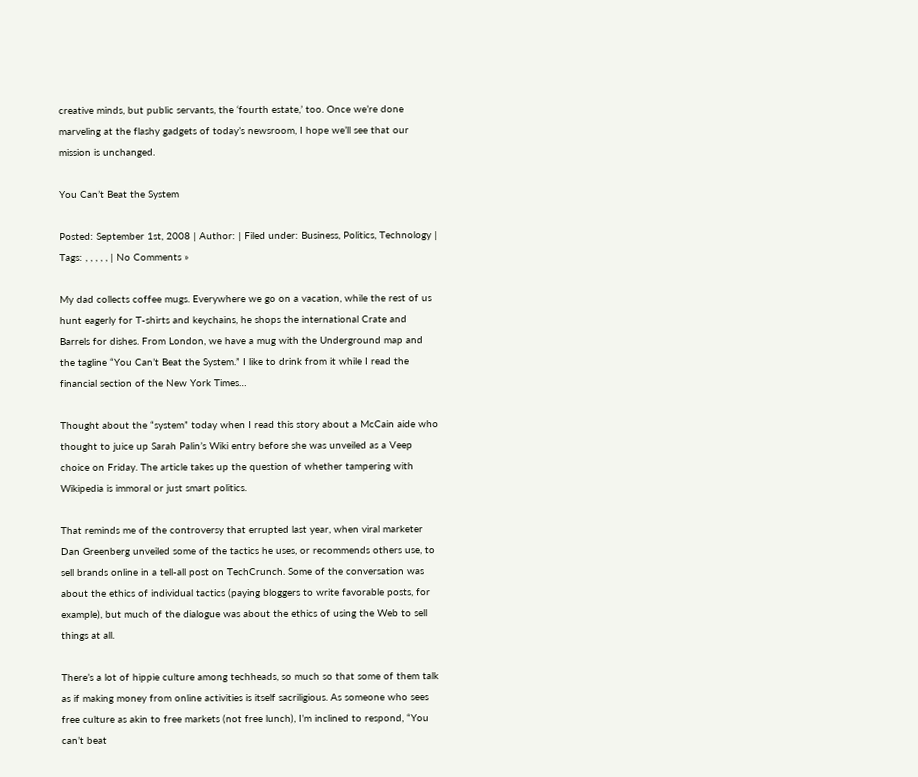creative minds, but public servants, the ‘fourth estate,’ too. Once we’re done marveling at the flashy gadgets of today’s newsroom, I hope we’ll see that our mission is unchanged.

You Can’t Beat the System

Posted: September 1st, 2008 | Author: | Filed under: Business, Politics, Technology | Tags: , , , , , | No Comments »

My dad collects coffee mugs. Everywhere we go on a vacation, while the rest of us hunt eagerly for T-shirts and keychains, he shops the international Crate and Barrels for dishes. From London, we have a mug with the Underground map and the tagline “You Can’t Beat the System.” I like to drink from it while I read the financial section of the New York Times…

Thought about the “system” today when I read this story about a McCain aide who thought to juice up Sarah Palin’s Wiki entry before she was unveiled as a Veep choice on Friday. The article takes up the question of whether tampering with Wikipedia is immoral or just smart politics.

That reminds me of the controversy that errupted last year, when viral marketer Dan Greenberg unveiled some of the tactics he uses, or recommends others use, to sell brands online in a tell-all post on TechCrunch. Some of the conversation was about the ethics of individual tactics (paying bloggers to write favorable posts, for example), but much of the dialogue was about the ethics of using the Web to sell things at all.

There’s a lot of hippie culture among techheads, so much so that some of them talk as if making money from online activities is itself sacriligious. As someone who sees free culture as akin to free markets (not free lunch), I’m inclined to respond, “You can’t beat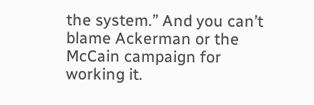the system.” And you can’t blame Ackerman or the McCain campaign for working it.